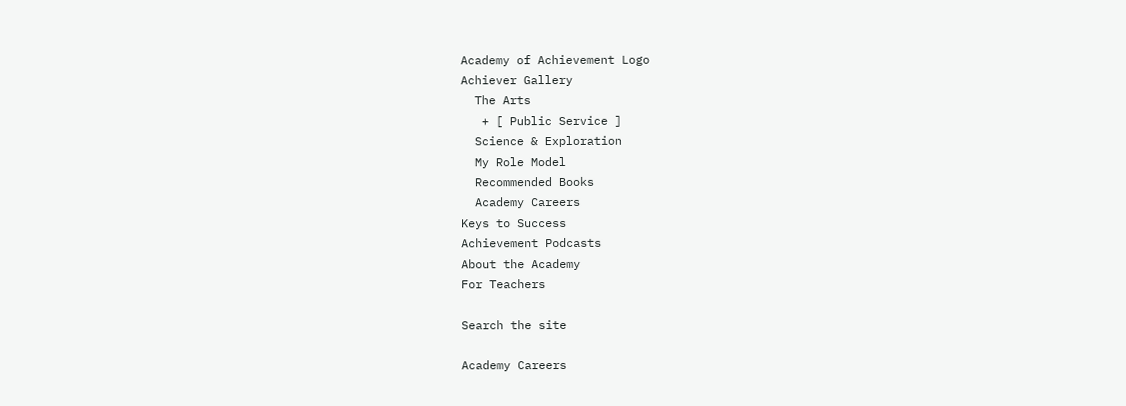Academy of Achievement Logo
Achiever Gallery
  The Arts
   + [ Public Service ]
  Science & Exploration
  My Role Model
  Recommended Books
  Academy Careers
Keys to Success
Achievement Podcasts
About the Academy
For Teachers

Search the site

Academy Careers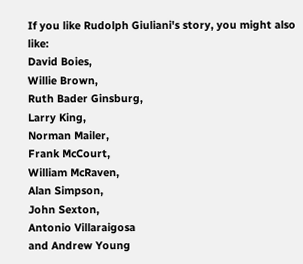If you like Rudolph Giuliani's story, you might also like:
David Boies,
Willie Brown,
Ruth Bader Ginsburg,
Larry King,
Norman Mailer,
Frank McCourt,
William McRaven,
Alan Simpson,
John Sexton,
Antonio Villaraigosa
and Andrew Young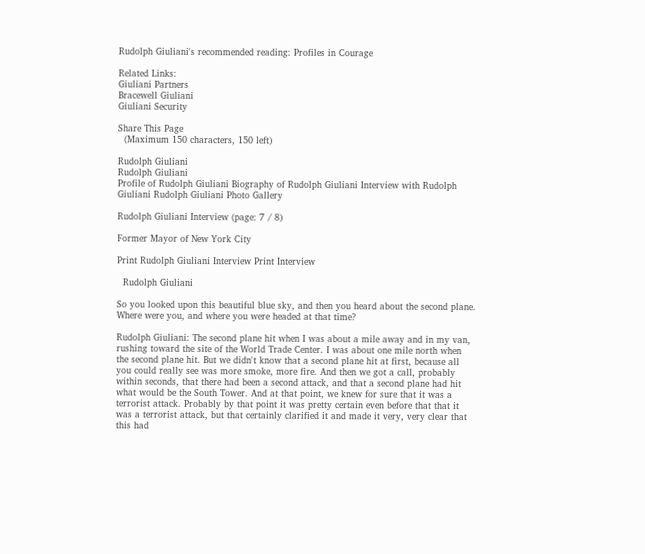Rudolph Giuliani's recommended reading: Profiles in Courage

Related Links:
Giuliani Partners
Bracewell Giuliani
Giuliani Security

Share This Page
  (Maximum 150 characters, 150 left)

Rudolph Giuliani
Rudolph Giuliani
Profile of Rudolph Giuliani Biography of Rudolph Giuliani Interview with Rudolph Giuliani Rudolph Giuliani Photo Gallery

Rudolph Giuliani Interview (page: 7 / 8)

Former Mayor of New York City

Print Rudolph Giuliani Interview Print Interview

  Rudolph Giuliani

So you looked upon this beautiful blue sky, and then you heard about the second plane. Where were you, and where you were headed at that time?

Rudolph Giuliani: The second plane hit when I was about a mile away and in my van, rushing toward the site of the World Trade Center. I was about one mile north when the second plane hit. But we didn't know that a second plane hit at first, because all you could really see was more smoke, more fire. And then we got a call, probably within seconds, that there had been a second attack, and that a second plane had hit what would be the South Tower. And at that point, we knew for sure that it was a terrorist attack. Probably by that point it was pretty certain even before that that it was a terrorist attack, but that certainly clarified it and made it very, very clear that this had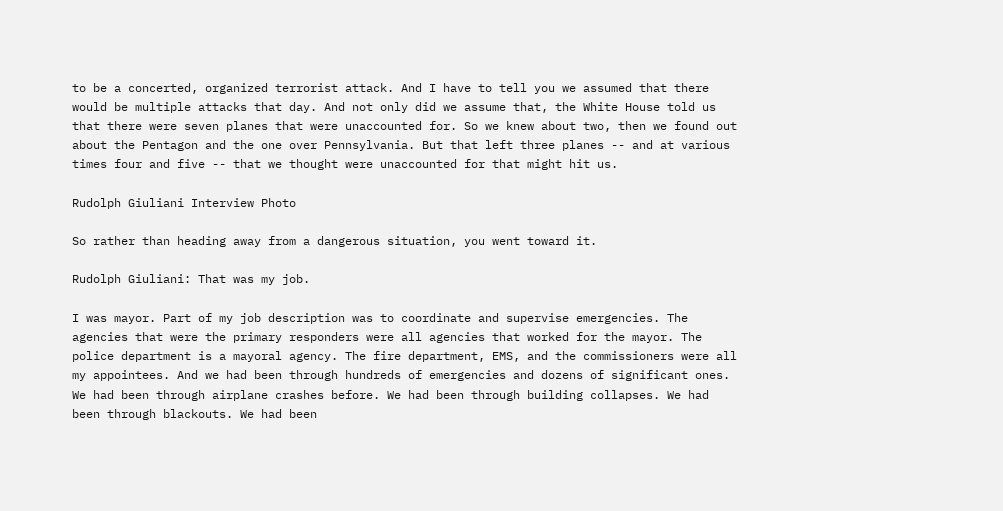to be a concerted, organized terrorist attack. And I have to tell you we assumed that there would be multiple attacks that day. And not only did we assume that, the White House told us that there were seven planes that were unaccounted for. So we knew about two, then we found out about the Pentagon and the one over Pennsylvania. But that left three planes -- and at various times four and five -- that we thought were unaccounted for that might hit us.

Rudolph Giuliani Interview Photo

So rather than heading away from a dangerous situation, you went toward it.

Rudolph Giuliani: That was my job.

I was mayor. Part of my job description was to coordinate and supervise emergencies. The agencies that were the primary responders were all agencies that worked for the mayor. The police department is a mayoral agency. The fire department, EMS, and the commissioners were all my appointees. And we had been through hundreds of emergencies and dozens of significant ones. We had been through airplane crashes before. We had been through building collapses. We had been through blackouts. We had been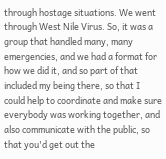through hostage situations. We went through West Nile Virus. So, it was a group that handled many, many emergencies, and we had a format for how we did it, and so part of that included my being there, so that I could help to coordinate and make sure everybody was working together, and also communicate with the public, so that you'd get out the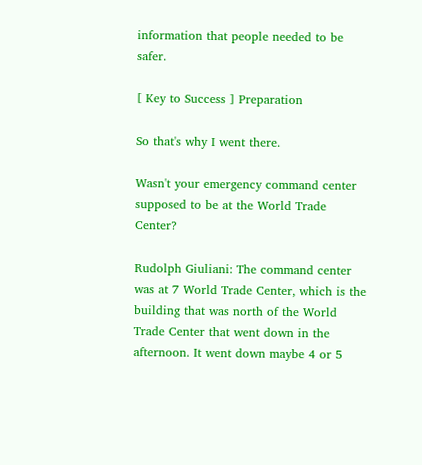information that people needed to be safer.

[ Key to Success ] Preparation

So that's why I went there.

Wasn't your emergency command center supposed to be at the World Trade Center?

Rudolph Giuliani: The command center was at 7 World Trade Center, which is the building that was north of the World Trade Center that went down in the afternoon. It went down maybe 4 or 5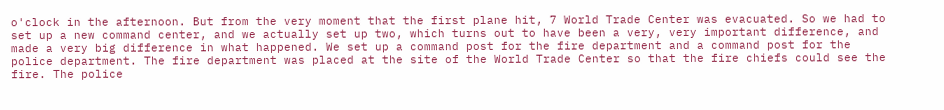o'clock in the afternoon. But from the very moment that the first plane hit, 7 World Trade Center was evacuated. So we had to set up a new command center, and we actually set up two, which turns out to have been a very, very important difference, and made a very big difference in what happened. We set up a command post for the fire department and a command post for the police department. The fire department was placed at the site of the World Trade Center so that the fire chiefs could see the fire. The police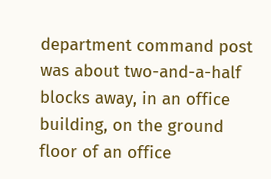department command post was about two-and-a-half blocks away, in an office building, on the ground floor of an office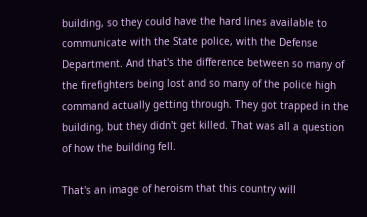building, so they could have the hard lines available to communicate with the State police, with the Defense Department. And that's the difference between so many of the firefighters being lost and so many of the police high command actually getting through. They got trapped in the building, but they didn't get killed. That was all a question of how the building fell.

That's an image of heroism that this country will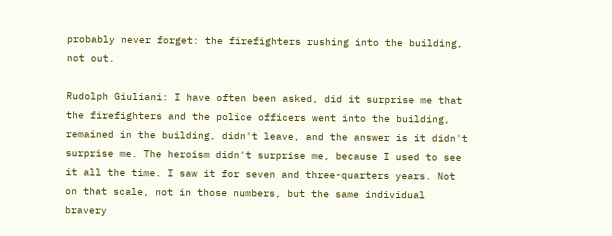probably never forget: the firefighters rushing into the building, not out.

Rudolph Giuliani: I have often been asked, did it surprise me that the firefighters and the police officers went into the building, remained in the building, didn't leave, and the answer is it didn't surprise me. The heroism didn't surprise me, because I used to see it all the time. I saw it for seven and three-quarters years. Not on that scale, not in those numbers, but the same individual bravery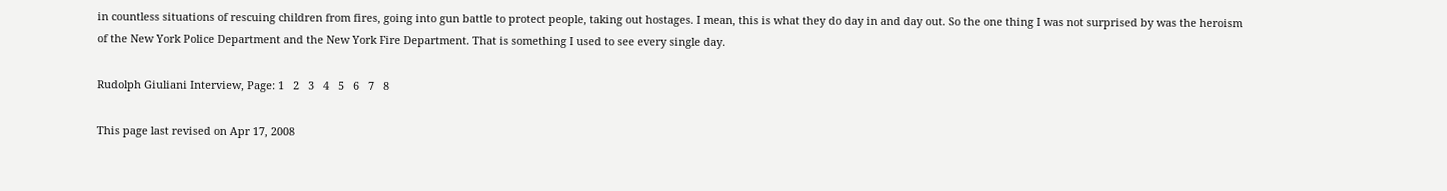in countless situations of rescuing children from fires, going into gun battle to protect people, taking out hostages. I mean, this is what they do day in and day out. So the one thing I was not surprised by was the heroism of the New York Police Department and the New York Fire Department. That is something I used to see every single day.

Rudolph Giuliani Interview, Page: 1   2   3   4   5   6   7   8

This page last revised on Apr 17, 2008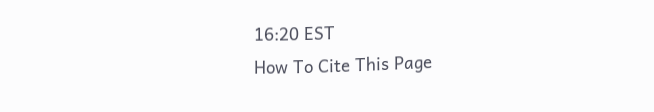16:20 EST
How To Cite This Page